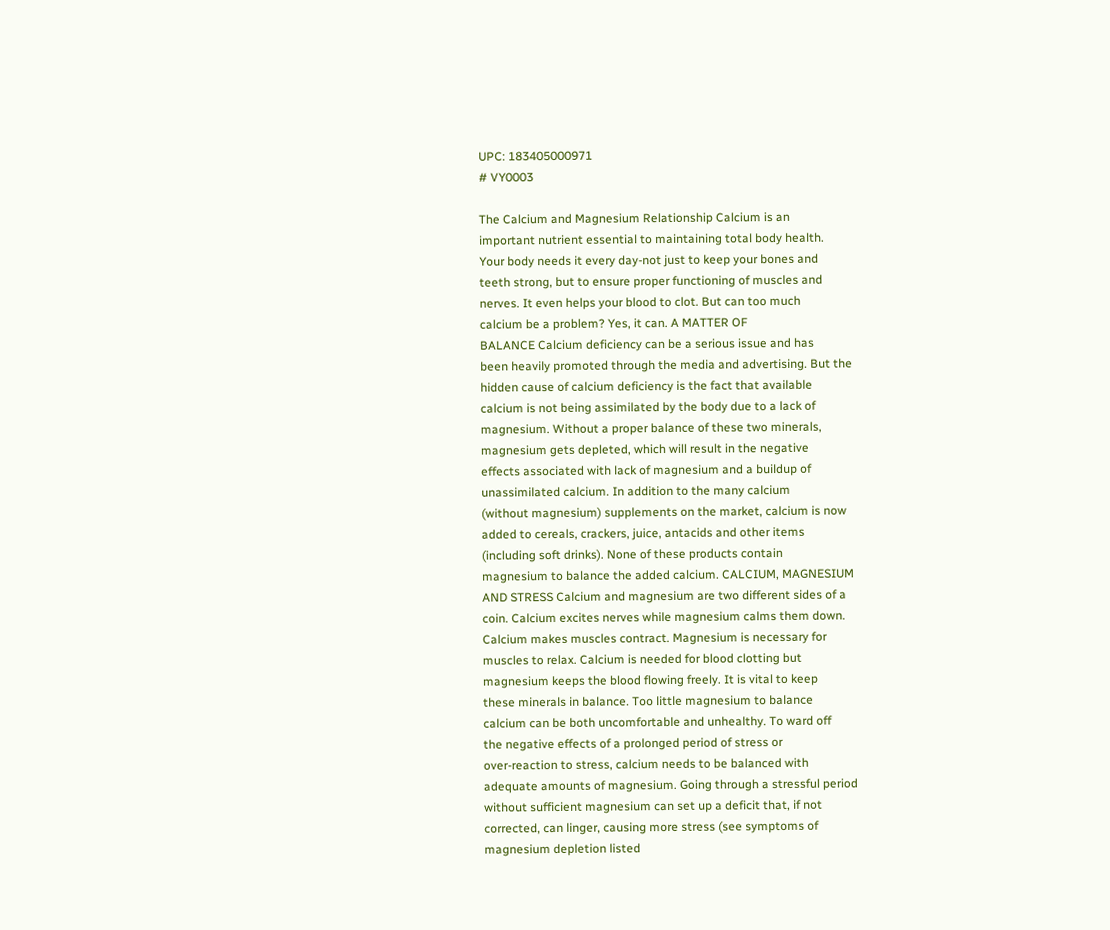UPC: 183405000971
# VY0003

The Calcium and Magnesium Relationship Calcium is an
important nutrient essential to maintaining total body health.
Your body needs it every day-not just to keep your bones and
teeth strong, but to ensure proper functioning of muscles and
nerves. It even helps your blood to clot. But can too much
calcium be a problem? Yes, it can. A MATTER OF
BALANCE Calcium deficiency can be a serious issue and has
been heavily promoted through the media and advertising. But the
hidden cause of calcium deficiency is the fact that available
calcium is not being assimilated by the body due to a lack of
magnesium. Without a proper balance of these two minerals,
magnesium gets depleted, which will result in the negative
effects associated with lack of magnesium and a buildup of
unassimilated calcium. In addition to the many calcium
(without magnesium) supplements on the market, calcium is now
added to cereals, crackers, juice, antacids and other items
(including soft drinks). None of these products contain
magnesium to balance the added calcium. CALCIUM, MAGNESIUM
AND STRESS Calcium and magnesium are two different sides of a
coin. Calcium excites nerves while magnesium calms them down.
Calcium makes muscles contract. Magnesium is necessary for
muscles to relax. Calcium is needed for blood clotting but
magnesium keeps the blood flowing freely. It is vital to keep
these minerals in balance. Too little magnesium to balance
calcium can be both uncomfortable and unhealthy. To ward off
the negative effects of a prolonged period of stress or
over-reaction to stress, calcium needs to be balanced with
adequate amounts of magnesium. Going through a stressful period
without sufficient magnesium can set up a deficit that, if not
corrected, can linger, causing more stress (see symptoms of
magnesium depletion listed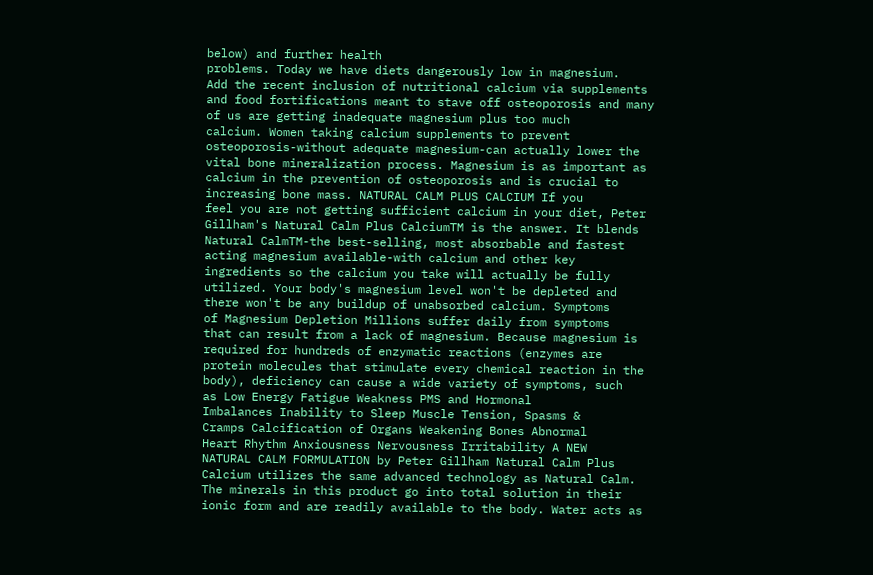below) and further health
problems. Today we have diets dangerously low in magnesium.
Add the recent inclusion of nutritional calcium via supplements
and food fortifications meant to stave off osteoporosis and many
of us are getting inadequate magnesium plus too much
calcium. Women taking calcium supplements to prevent
osteoporosis-without adequate magnesium-can actually lower the
vital bone mineralization process. Magnesium is as important as
calcium in the prevention of osteoporosis and is crucial to
increasing bone mass. NATURAL CALM PLUS CALCIUM If you
feel you are not getting sufficient calcium in your diet, Peter
Gillham's Natural Calm Plus CalciumTM is the answer. It blends
Natural CalmTM-the best-selling, most absorbable and fastest
acting magnesium available-with calcium and other key
ingredients so the calcium you take will actually be fully
utilized. Your body's magnesium level won't be depleted and
there won't be any buildup of unabsorbed calcium. Symptoms
of Magnesium Depletion Millions suffer daily from symptoms
that can result from a lack of magnesium. Because magnesium is
required for hundreds of enzymatic reactions (enzymes are
protein molecules that stimulate every chemical reaction in the
body), deficiency can cause a wide variety of symptoms, such
as Low Energy Fatigue Weakness PMS and Hormonal
Imbalances Inability to Sleep Muscle Tension, Spasms &
Cramps Calcification of Organs Weakening Bones Abnormal
Heart Rhythm Anxiousness Nervousness Irritability A NEW
NATURAL CALM FORMULATION by Peter Gillham Natural Calm Plus
Calcium utilizes the same advanced technology as Natural Calm.
The minerals in this product go into total solution in their
ionic form and are readily available to the body. Water acts as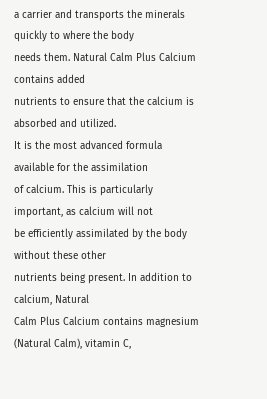a carrier and transports the minerals quickly to where the body
needs them. Natural Calm Plus Calcium contains added
nutrients to ensure that the calcium is absorbed and utilized.
It is the most advanced formula available for the assimilation
of calcium. This is particularly important, as calcium will not
be efficiently assimilated by the body without these other
nutrients being present. In addition to calcium, Natural
Calm Plus Calcium contains magnesium (Natural Calm), vitamin C,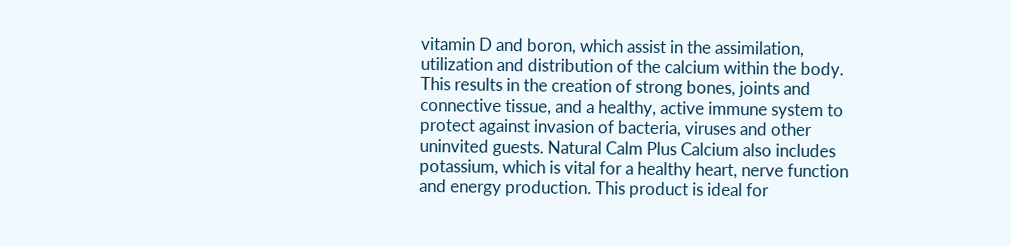vitamin D and boron, which assist in the assimilation,
utilization and distribution of the calcium within the body.
This results in the creation of strong bones, joints and
connective tissue, and a healthy, active immune system to
protect against invasion of bacteria, viruses and other
uninvited guests. Natural Calm Plus Calcium also includes
potassium, which is vital for a healthy heart, nerve function
and energy production. This product is ideal for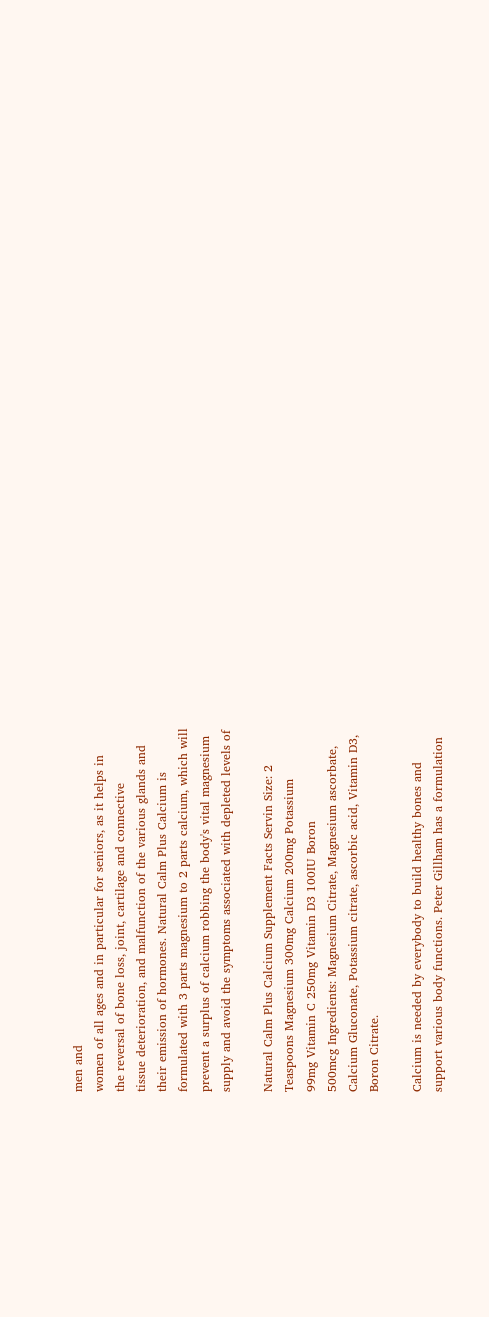men and
women of all ages and in particular for seniors, as it helps in
the reversal of bone loss, joint, cartilage and connective
tissue deterioration, and malfunction of the various glands and
their emission of hormones. Natural Calm Plus Calcium is
formulated with 3 parts magnesium to 2 parts calcium, which will
prevent a surplus of calcium robbing the body's vital magnesium
supply and avoid the symptoms associated with depleted levels of

Natural Calm Plus Calcium Supplement Facts Servin Size: 2
Teaspoons Magnesium 300mg Calcium 200mg Potassium
99mg Vitamin C 250mg Vitamin D3 100IU Boron
500mcg Ingredients: Magnesium Citrate, Magnesium ascorbate,
Calcium Gluconate, Potassium citrate, ascorbic acid, Vitamin D3,
Boron Citrate.

Calcium is needed by everybody to build healthy bones and
support various body functions. Peter Gillham has a formulation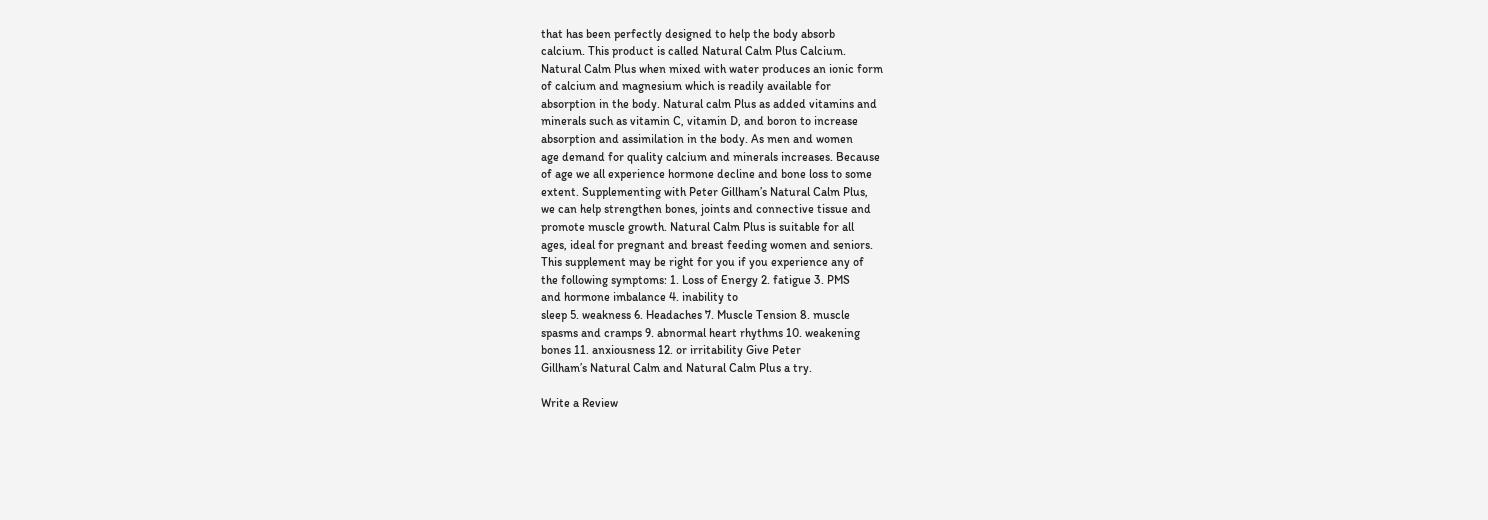that has been perfectly designed to help the body absorb
calcium. This product is called Natural Calm Plus Calcium.
Natural Calm Plus when mixed with water produces an ionic form
of calcium and magnesium which is readily available for
absorption in the body. Natural calm Plus as added vitamins and
minerals such as vitamin C, vitamin D, and boron to increase
absorption and assimilation in the body. As men and women
age demand for quality calcium and minerals increases. Because
of age we all experience hormone decline and bone loss to some
extent. Supplementing with Peter Gillham’s Natural Calm Plus,
we can help strengthen bones, joints and connective tissue and
promote muscle growth. Natural Calm Plus is suitable for all
ages, ideal for pregnant and breast feeding women and seniors.
This supplement may be right for you if you experience any of
the following symptoms: 1. Loss of Energy 2. fatigue 3. PMS
and hormone imbalance 4. inability to
sleep 5. weakness 6. Headaches 7. Muscle Tension 8. muscle
spasms and cramps 9. abnormal heart rhythms 10. weakening
bones 11. anxiousness 12. or irritability Give Peter
Gillham’s Natural Calm and Natural Calm Plus a try.

Write a Review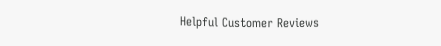Helpful Customer Reviews